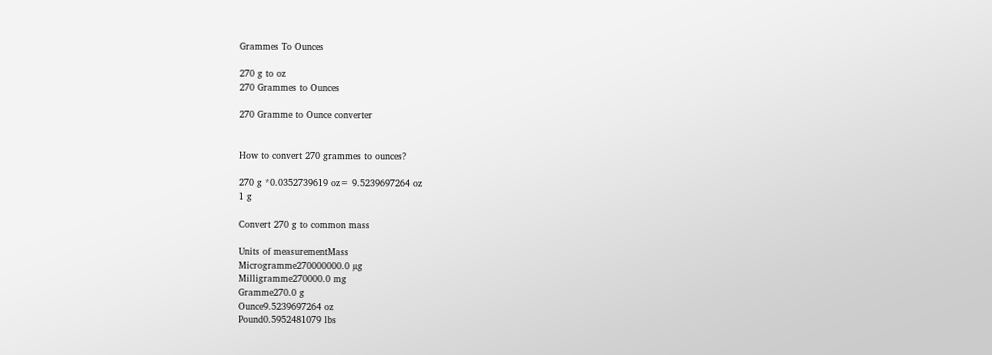Grammes To Ounces

270 g to oz
270 Grammes to Ounces

270 Gramme to Ounce converter


How to convert 270 grammes to ounces?

270 g *0.0352739619 oz= 9.5239697264 oz
1 g

Convert 270 g to common mass

Units of measurementMass
Microgramme270000000.0 µg
Milligramme270000.0 mg
Gramme270.0 g
Ounce9.5239697264 oz
Pound0.5952481079 lbs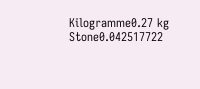Kilogramme0.27 kg
Stone0.042517722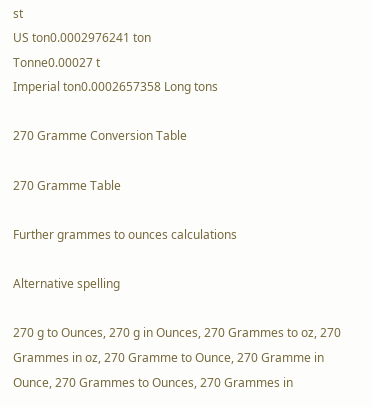st
US ton0.0002976241 ton
Tonne0.00027 t
Imperial ton0.0002657358 Long tons

270 Gramme Conversion Table

270 Gramme Table

Further grammes to ounces calculations

Alternative spelling

270 g to Ounces, 270 g in Ounces, 270 Grammes to oz, 270 Grammes in oz, 270 Gramme to Ounce, 270 Gramme in Ounce, 270 Grammes to Ounces, 270 Grammes in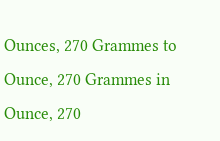Ounces, 270 Grammes to Ounce, 270 Grammes in Ounce, 270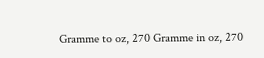Gramme to oz, 270 Gramme in oz, 270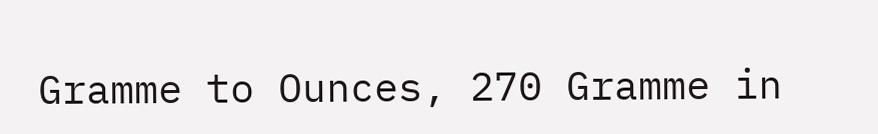Gramme to Ounces, 270 Gramme in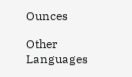Ounces

Other Languages